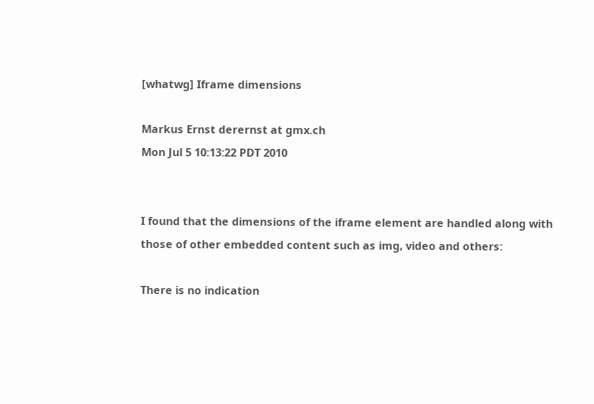[whatwg] Iframe dimensions

Markus Ernst derernst at gmx.ch
Mon Jul 5 10:13:22 PDT 2010


I found that the dimensions of the iframe element are handled along with
those of other embedded content such as img, video and others:

There is no indication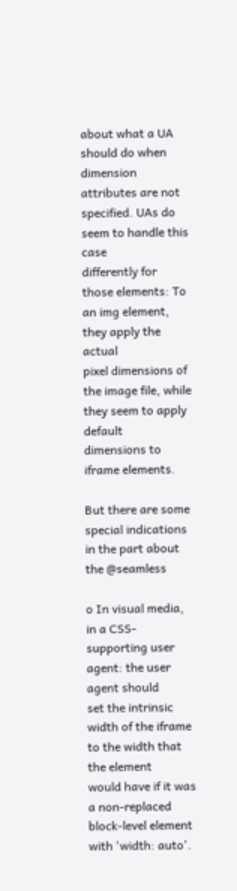about what a UA should do when dimension
attributes are not specified. UAs do seem to handle this case
differently for those elements: To an img element, they apply the actual
pixel dimensions of the image file, while they seem to apply default
dimensions to iframe elements.

But there are some special indications in the part about the @seamless

o In visual media, in a CSS-supporting user agent: the user agent should
set the intrinsic width of the iframe to the width that the element
would have if it was a non-replaced block-level element with 'width: auto'.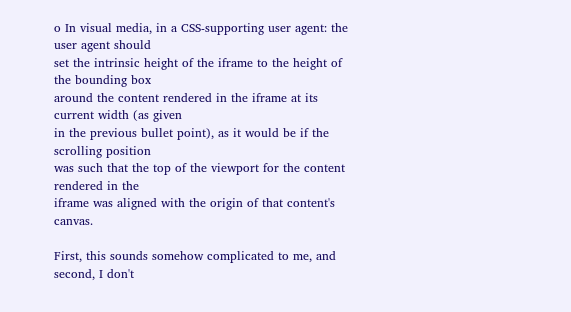o In visual media, in a CSS-supporting user agent: the user agent should
set the intrinsic height of the iframe to the height of the bounding box
around the content rendered in the iframe at its current width (as given
in the previous bullet point), as it would be if the scrolling position
was such that the top of the viewport for the content rendered in the
iframe was aligned with the origin of that content's canvas.

First, this sounds somehow complicated to me, and second, I don't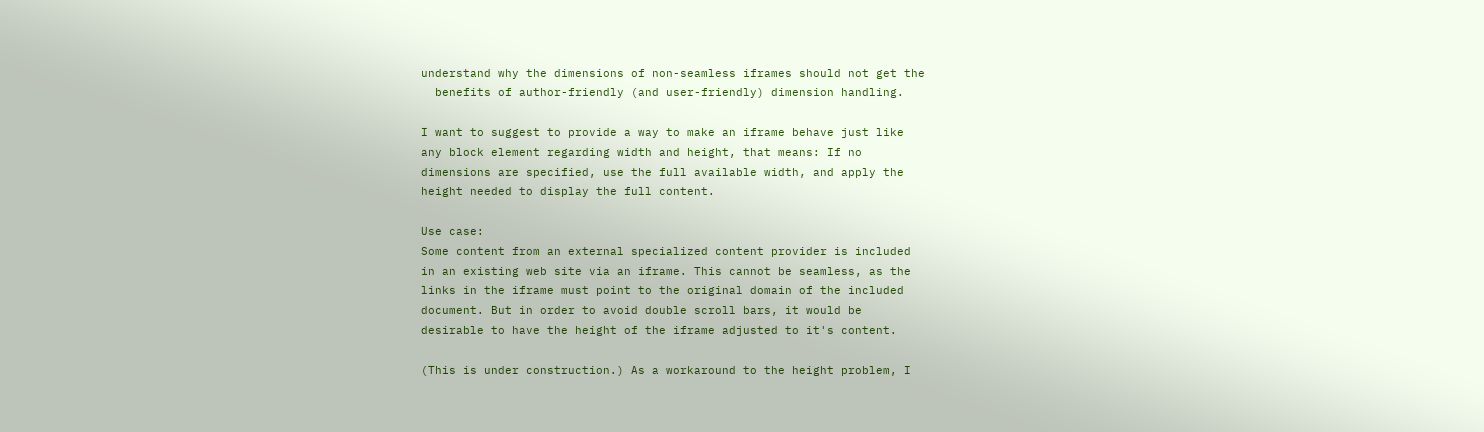understand why the dimensions of non-seamless iframes should not get the
  benefits of author-friendly (and user-friendly) dimension handling.

I want to suggest to provide a way to make an iframe behave just like
any block element regarding width and height, that means: If no
dimensions are specified, use the full available width, and apply the
height needed to display the full content.

Use case:
Some content from an external specialized content provider is included
in an existing web site via an iframe. This cannot be seamless, as the
links in the iframe must point to the original domain of the included
document. But in order to avoid double scroll bars, it would be
desirable to have the height of the iframe adjusted to it's content.

(This is under construction.) As a workaround to the height problem, I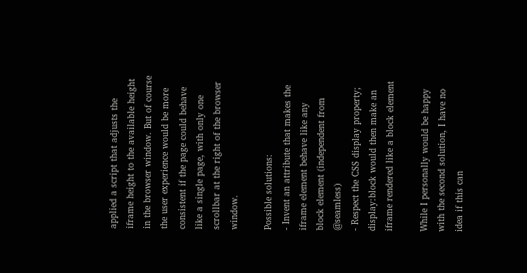applied a script that adjusts the iframe height to the available height
in the browser window. But of course the user experience would be more
consistent if the page could behave like a single page, with only one
scrollbar at the right of the browser window.

Possible solutions:
- Invent an attribute that makes the iframe element behave like any
block element (independent from @seamless)
- Respect the CSS display property; display:block would then make an
iframe rendered like a block element

While I personally would be happy with the second solution, I have no
idea if this can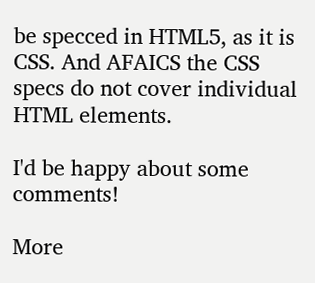be specced in HTML5, as it is CSS. And AFAICS the CSS
specs do not cover individual HTML elements.

I'd be happy about some comments!

More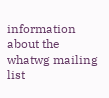information about the whatwg mailing list